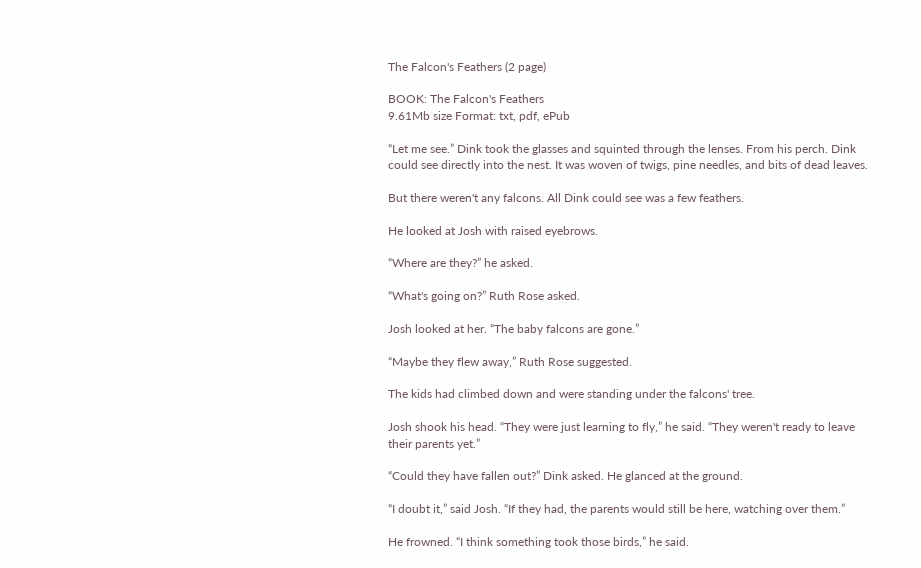The Falcon's Feathers (2 page)

BOOK: The Falcon's Feathers
9.61Mb size Format: txt, pdf, ePub

“Let me see.” Dink took the glasses and squinted through the lenses. From his perch. Dink could see directly into the nest. It was woven of twigs, pine needles, and bits of dead leaves.

But there weren't any falcons. All Dink could see was a few feathers.

He looked at Josh with raised eyebrows.

“Where are they?” he asked.

“What's going on?” Ruth Rose asked.

Josh looked at her. “The baby falcons are gone.”

“Maybe they flew away,” Ruth Rose suggested.

The kids had climbed down and were standing under the falcons' tree.

Josh shook his head. “They were just learning to fly,” he said. “They weren't ready to leave their parents yet.”

“Could they have fallen out?” Dink asked. He glanced at the ground.

“I doubt it,” said Josh. “If they had, the parents would still be here, watching over them.”

He frowned. “I think something took those birds,” he said.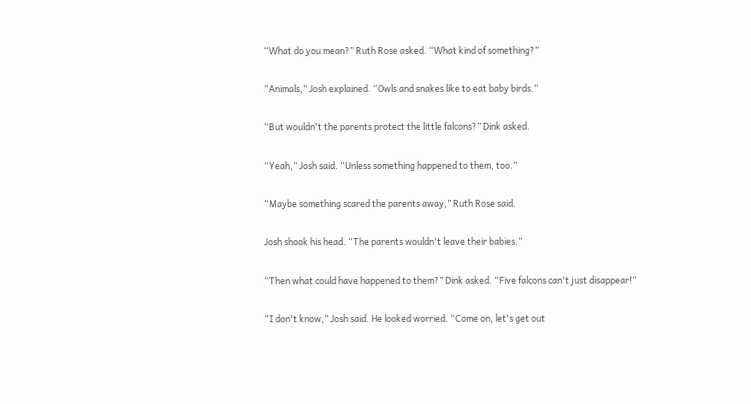“What do you mean?” Ruth Rose asked. “What kind of something?”

“Animals,” Josh explained. “Owls and snakes like to eat baby birds.”

“But wouldn't the parents protect the little falcons?” Dink asked.

“Yeah,” Josh said. “Unless something happened to them, too.”

“Maybe something scared the parents away,” Ruth Rose said.

Josh shook his head. “The parents wouldn't leave their babies.”

“Then what could have happened to them?” Dink asked. “Five falcons can't just disappear!”

“I don't know,” Josh said. He looked worried. “Come on, let's get out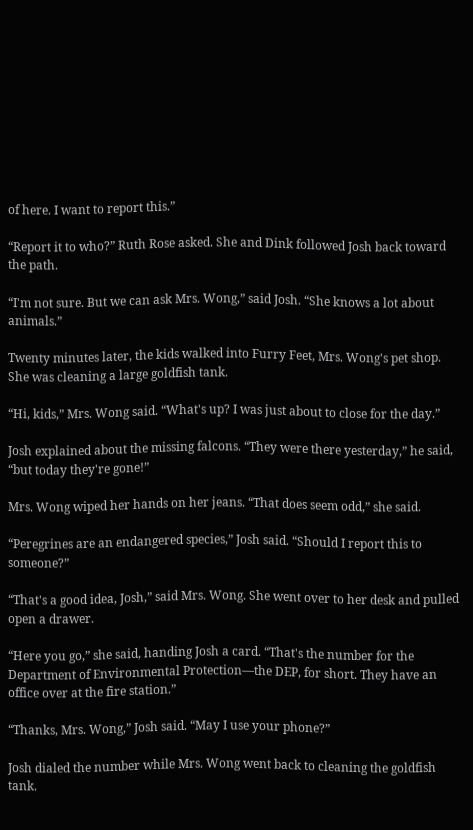of here. I want to report this.”

“Report it to who?” Ruth Rose asked. She and Dink followed Josh back toward the path.

“I'm not sure. But we can ask Mrs. Wong,” said Josh. “She knows a lot about animals.”

Twenty minutes later, the kids walked into Furry Feet, Mrs. Wong's pet shop. She was cleaning a large goldfish tank.

“Hi, kids,” Mrs. Wong said. “What's up? I was just about to close for the day.”

Josh explained about the missing falcons. “They were there yesterday,” he said, “but today they're gone!”

Mrs. Wong wiped her hands on her jeans. “That does seem odd,” she said.

“Peregrines are an endangered species,” Josh said. “Should I report this to someone?”

“That's a good idea, Josh,” said Mrs. Wong. She went over to her desk and pulled open a drawer.

“Here you go,” she said, handing Josh a card. “That's the number for the Department of Environmental Protection—the DEP, for short. They have an office over at the fire station.”

“Thanks, Mrs. Wong,” Josh said. “May I use your phone?”

Josh dialed the number while Mrs. Wong went back to cleaning the goldfish tank.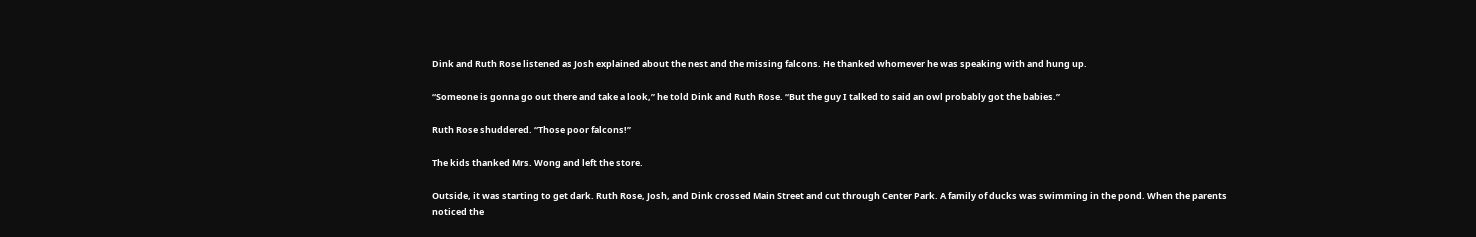Dink and Ruth Rose listened as Josh explained about the nest and the missing falcons. He thanked whomever he was speaking with and hung up.

“Someone is gonna go out there and take a look,” he told Dink and Ruth Rose. “But the guy I talked to said an owl probably got the babies.”

Ruth Rose shuddered. “Those poor falcons!”

The kids thanked Mrs. Wong and left the store.

Outside, it was starting to get dark. Ruth Rose, Josh, and Dink crossed Main Street and cut through Center Park. A family of ducks was swimming in the pond. When the parents noticed the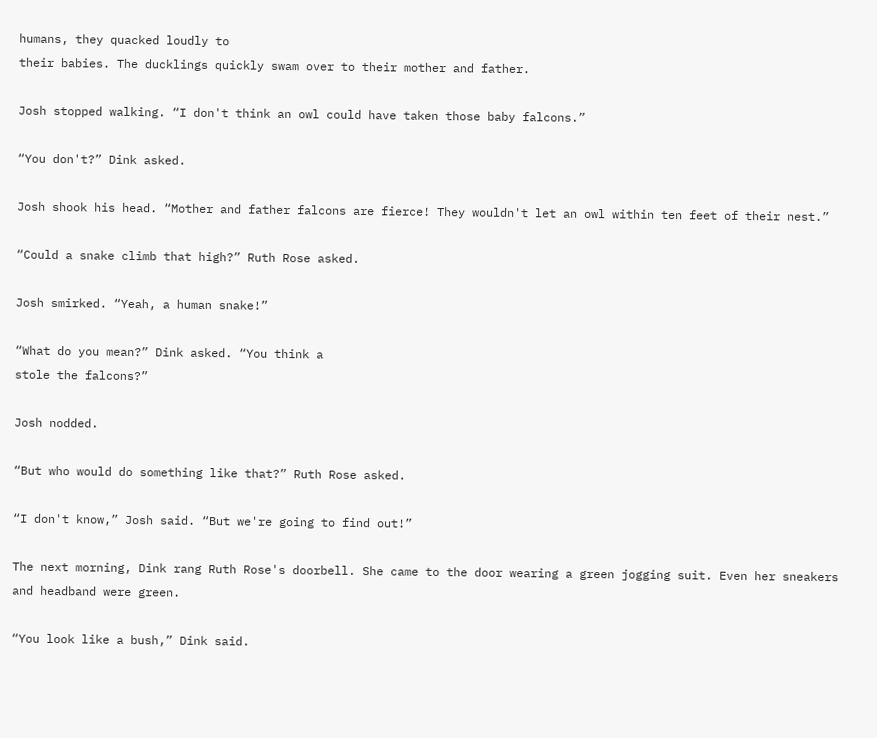humans, they quacked loudly to
their babies. The ducklings quickly swam over to their mother and father.

Josh stopped walking. “I don't think an owl could have taken those baby falcons.”

“You don't?” Dink asked.

Josh shook his head. “Mother and father falcons are fierce! They wouldn't let an owl within ten feet of their nest.”

“Could a snake climb that high?” Ruth Rose asked.

Josh smirked. “Yeah, a human snake!”

“What do you mean?” Dink asked. “You think a
stole the falcons?”

Josh nodded.

“But who would do something like that?” Ruth Rose asked.

“I don't know,” Josh said. “But we're going to find out!”

The next morning, Dink rang Ruth Rose's doorbell. She came to the door wearing a green jogging suit. Even her sneakers and headband were green.

“You look like a bush,” Dink said.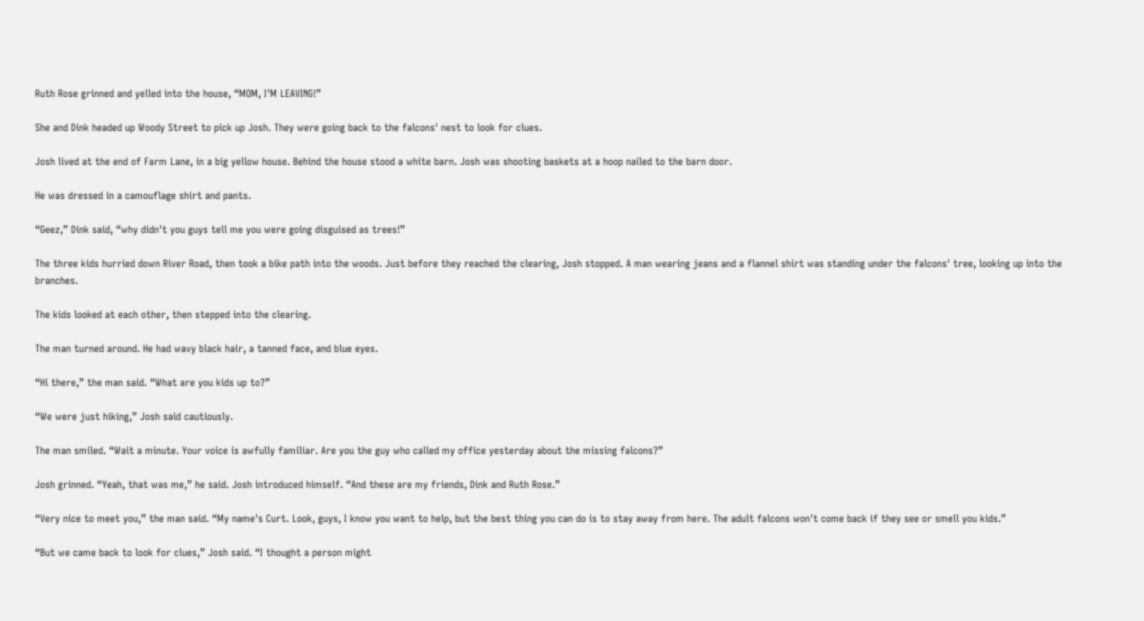Ruth Rose grinned and yelled into the house, “MOM, I'M LEAVING!”

She and Dink headed up Woody Street to pick up Josh. They were going back to the falcons' nest to look for clues.

Josh lived at the end of Farm Lane, in a big yellow house. Behind the house stood a white barn. Josh was shooting baskets at a hoop nailed to the barn door.

He was dressed in a camouflage shirt and pants.

“Geez,” Dink said, “why didn't you guys tell me you were going disguised as trees!”

The three kids hurried down River Road, then took a bike path into the woods. Just before they reached the clearing, Josh stopped. A man wearing jeans and a flannel shirt was standing under the falcons' tree, looking up into the branches.

The kids looked at each other, then stepped into the clearing.

The man turned around. He had wavy black hair, a tanned face, and blue eyes.

“Hi there,” the man said. “What are you kids up to?”

“We were just hiking,” Josh said cautiously.

The man smiled. “Wait a minute. Your voice is awfully familiar. Are you the guy who called my office yesterday about the missing falcons?”

Josh grinned. “Yeah, that was me,” he said. Josh introduced himself. “And these are my friends, Dink and Ruth Rose.”

“Very nice to meet you,” the man said. “My name's Curt. Look, guys, I know you want to help, but the best thing you can do is to stay away from here. The adult falcons won't come back if they see or smell you kids.”

“But we came back to look for clues,” Josh said. “I thought a person might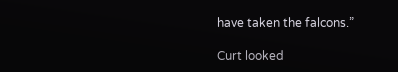have taken the falcons.”

Curt looked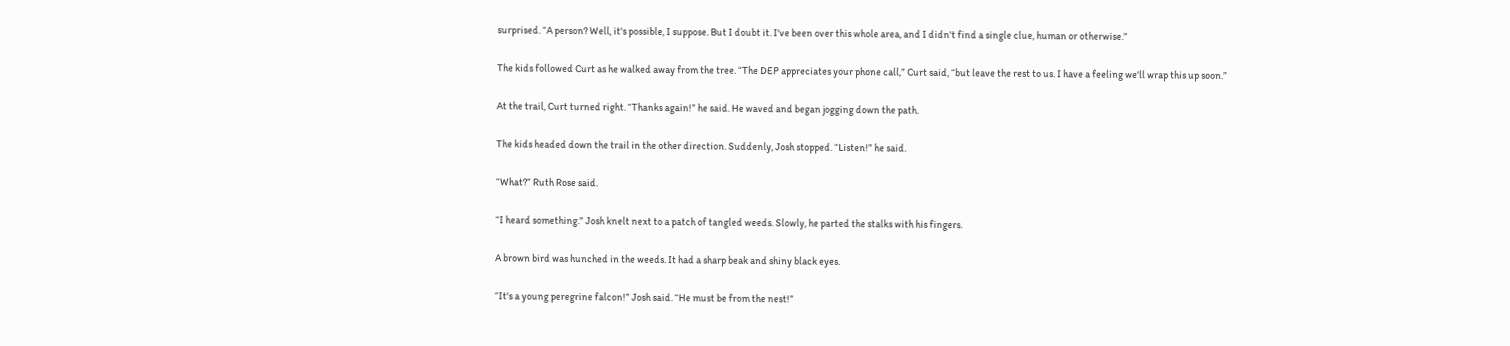surprised. “A person? Well, it's possible, I suppose. But I doubt it. I've been over this whole area, and I didn't find a single clue, human or otherwise.”

The kids followed Curt as he walked away from the tree. “The DEP appreciates your phone call,” Curt said, “but leave the rest to us. I have a feeling we'll wrap this up soon.”

At the trail, Curt turned right. “Thanks again!” he said. He waved and began jogging down the path.

The kids headed down the trail in the other direction. Suddenly, Josh stopped. “Listen!” he said.

“What?” Ruth Rose said.

“I heard something.” Josh knelt next to a patch of tangled weeds. Slowly, he parted the stalks with his fingers.

A brown bird was hunched in the weeds. It had a sharp beak and shiny black eyes.

“It's a young peregrine falcon!” Josh said. “He must be from the nest!”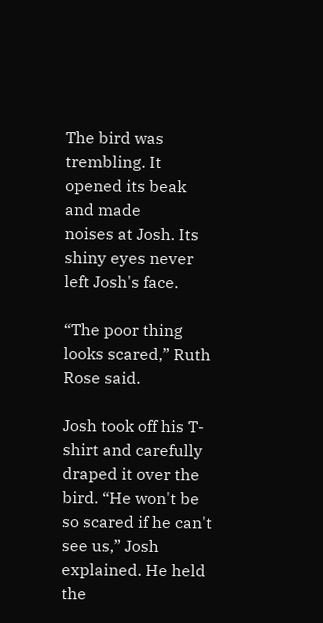The bird was trembling. It opened its beak and made
noises at Josh. Its shiny eyes never left Josh's face.

“The poor thing looks scared,” Ruth Rose said.

Josh took off his T-shirt and carefully draped it over the bird. “He won't be so scared if he can't see us,” Josh explained. He held the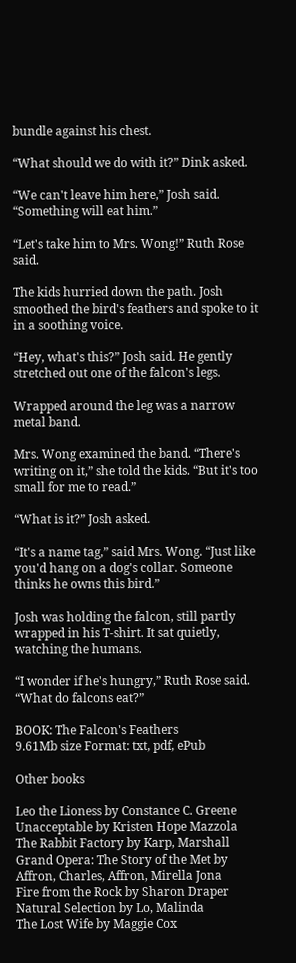bundle against his chest.

“What should we do with it?” Dink asked.

“We can't leave him here,” Josh said. “Something will eat him.”

“Let's take him to Mrs. Wong!” Ruth Rose said.

The kids hurried down the path. Josh smoothed the bird's feathers and spoke to it in a soothing voice.

“Hey, what's this?” Josh said. He gently stretched out one of the falcon's legs.

Wrapped around the leg was a narrow metal band.

Mrs. Wong examined the band. “There's writing on it,” she told the kids. “But it's too small for me to read.”

“What is it?” Josh asked.

“It's a name tag,” said Mrs. Wong. “Just like you'd hang on a dog's collar. Someone thinks he owns this bird.”

Josh was holding the falcon, still partly wrapped in his T-shirt. It sat quietly, watching the humans.

“I wonder if he's hungry,” Ruth Rose said. “What do falcons eat?”

BOOK: The Falcon's Feathers
9.61Mb size Format: txt, pdf, ePub

Other books

Leo the Lioness by Constance C. Greene
Unacceptable by Kristen Hope Mazzola
The Rabbit Factory by Karp, Marshall
Grand Opera: The Story of the Met by Affron, Charles, Affron, Mirella Jona
Fire from the Rock by Sharon Draper
Natural Selection by Lo, Malinda
The Lost Wife by Maggie Cox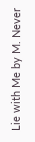Lie with Me by M. Never